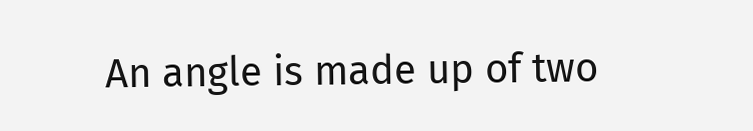An angle is made up of two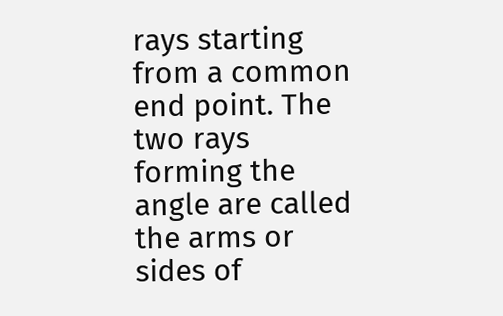rays starting from a common end point. The two rays forming the angle are called the arms or sides of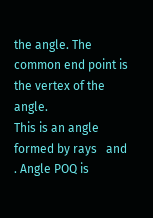the angle. The common end point is the vertex of the angle.
This is an angle formed by rays   and  . Angle POQ is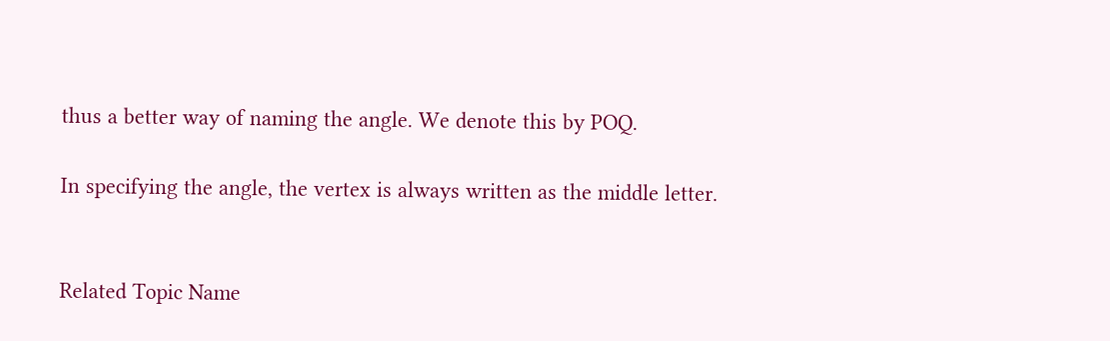thus a better way of naming the angle. We denote this by POQ.

In specifying the angle, the vertex is always written as the middle letter.


Related Topic Name